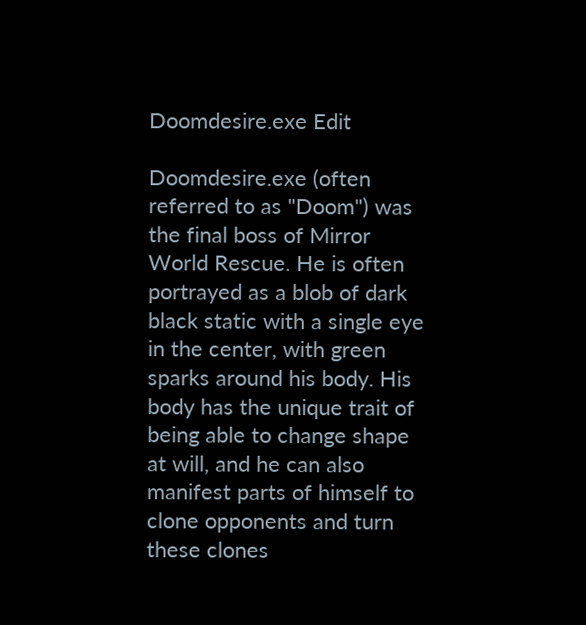Doomdesire.exe Edit

Doomdesire.exe (often referred to as "Doom") was the final boss of Mirror World Rescue. He is often portrayed as a blob of dark black static with a single eye in the center, with green sparks around his body. His body has the unique trait of being able to change shape at will, and he can also manifest parts of himself to clone opponents and turn these clones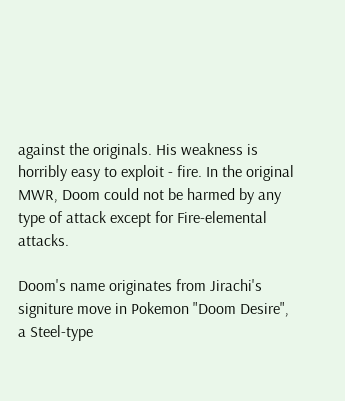against the originals. His weakness is horribly easy to exploit - fire. In the original MWR, Doom could not be harmed by any type of attack except for Fire-elemental attacks.

Doom's name originates from Jirachi's signiture move in Pokemon "Doom Desire", a Steel-type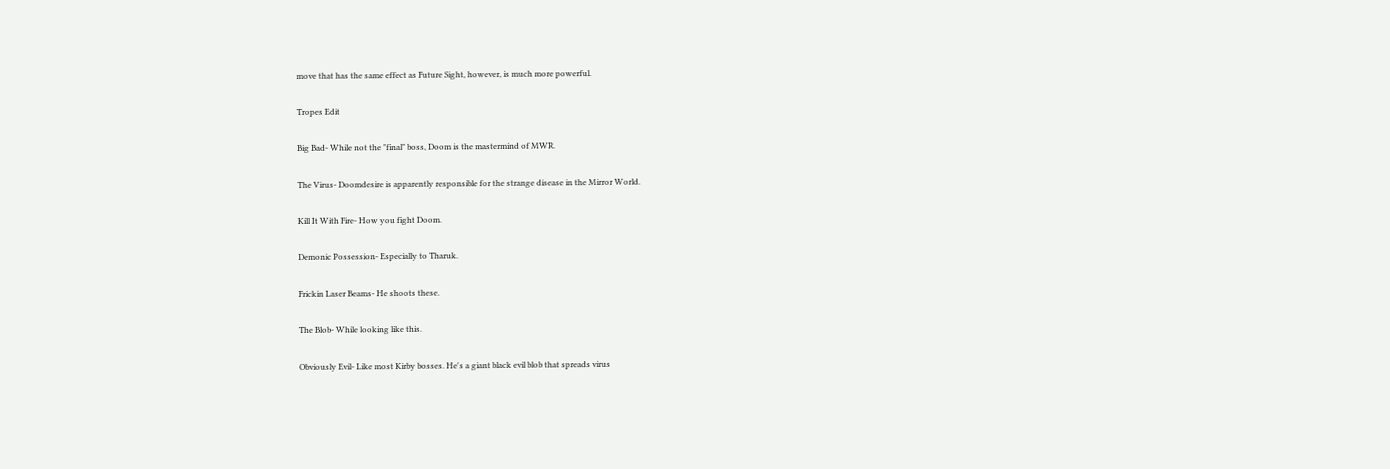move that has the same effect as Future Sight, however, is much more powerful.

Tropes Edit

Big Bad- While not the "final" boss, Doom is the mastermind of MWR.

The Virus- Doomdesire is apparently responsible for the strange disease in the Mirror World.

Kill It With Fire- How you fight Doom.

Demonic Possession- Especially to Tharuk.

Frickin Laser Beams- He shoots these.

The Blob- While looking like this.

Obviously Evil- Like most Kirby bosses. He's a giant black evil blob that spreads virus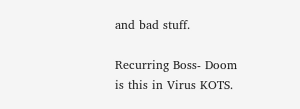and bad stuff.

Recurring Boss- Doom is this in Virus KOTS.